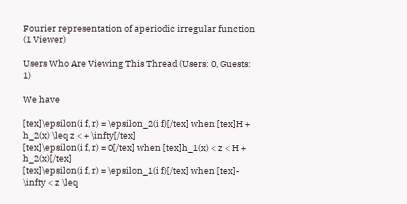Fourier representation of aperiodic irregular function (1 Viewer)

Users Who Are Viewing This Thread (Users: 0, Guests: 1)

We have

[tex]\epsilon(i f, r) = \epsilon_2(i f)[/tex] when [tex]H + h_2(x) \leq z < + \infty[/tex]
[tex]\epsilon(i f, r) = 0[/tex] when [tex]h_1(x) < z < H + h_2(x)[/tex]
[tex]\epsilon(i f, r) = \epsilon_1(i f)[/tex] when [tex]- \infty < z \leq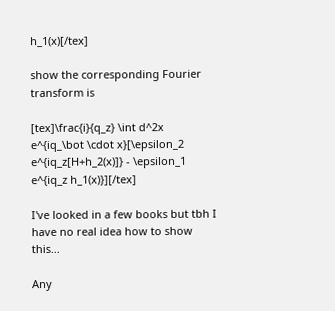h_1(x)[/tex]

show the corresponding Fourier transform is

[tex]\frac{i}{q_z} \int d^2x e^{iq_\bot \cdot x}[\epsilon_2 e^{iq_z[H+h_2(x)]} - \epsilon_1 e^{iq_z h_1(x)}][/tex]

I've looked in a few books but tbh I have no real idea how to show this...

Any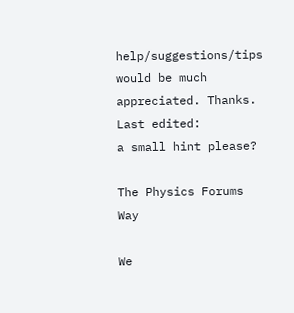help/suggestions/tips would be much appreciated. Thanks.
Last edited:
a small hint please?

The Physics Forums Way

We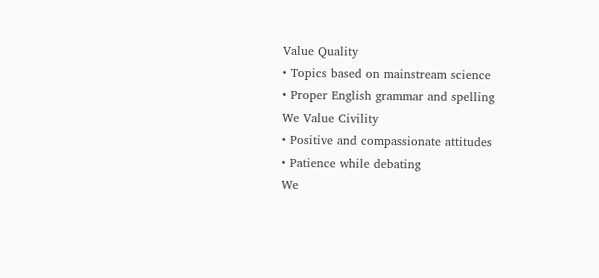Value Quality
• Topics based on mainstream science
• Proper English grammar and spelling
We Value Civility
• Positive and compassionate attitudes
• Patience while debating
We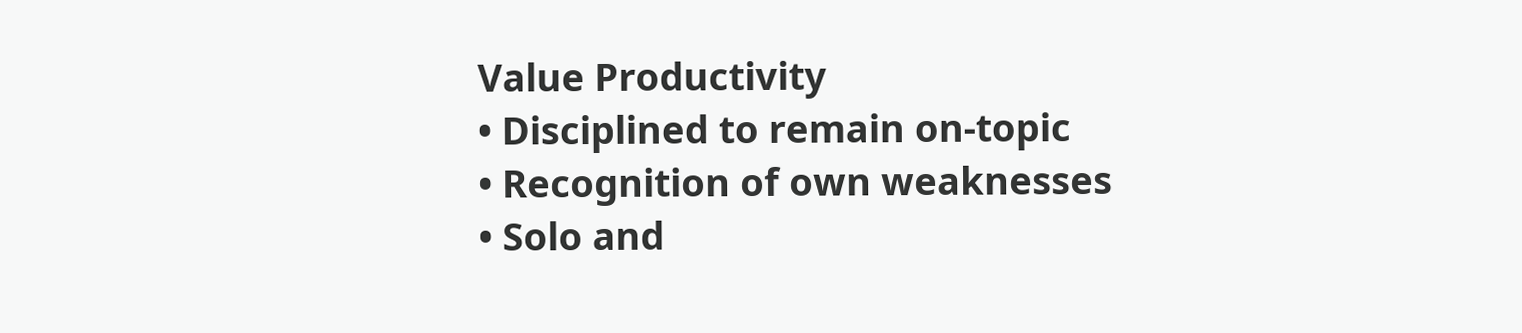Value Productivity
• Disciplined to remain on-topic
• Recognition of own weaknesses
• Solo and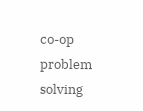co-op problem solving